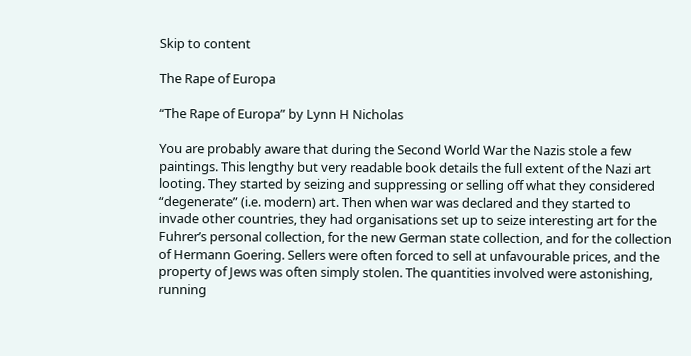Skip to content

The Rape of Europa

“The Rape of Europa” by Lynn H Nicholas

You are probably aware that during the Second World War the Nazis stole a few paintings. This lengthy but very readable book details the full extent of the Nazi art looting. They started by seizing and suppressing or selling off what they considered “degenerate” (i.e. modern) art. Then when war was declared and they started to invade other countries, they had organisations set up to seize interesting art for the Fuhrer’s personal collection, for the new German state collection, and for the collection of Hermann Goering. Sellers were often forced to sell at unfavourable prices, and the property of Jews was often simply stolen. The quantities involved were astonishing, running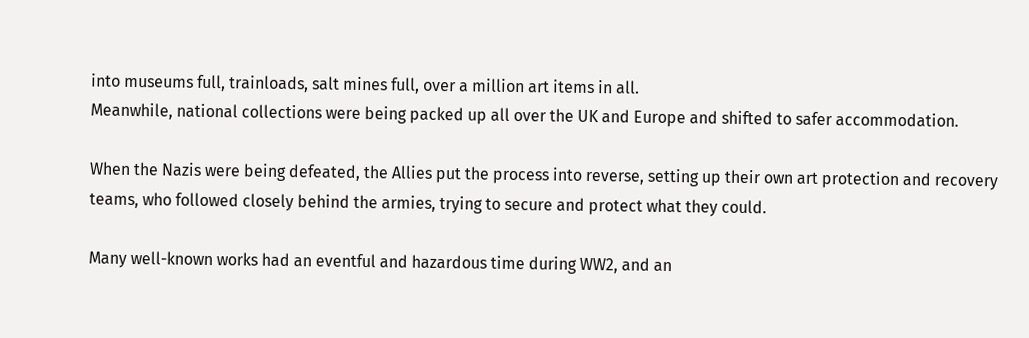into museums full, trainloads, salt mines full, over a million art items in all.
Meanwhile, national collections were being packed up all over the UK and Europe and shifted to safer accommodation.

When the Nazis were being defeated, the Allies put the process into reverse, setting up their own art protection and recovery teams, who followed closely behind the armies, trying to secure and protect what they could.

Many well-known works had an eventful and hazardous time during WW2, and an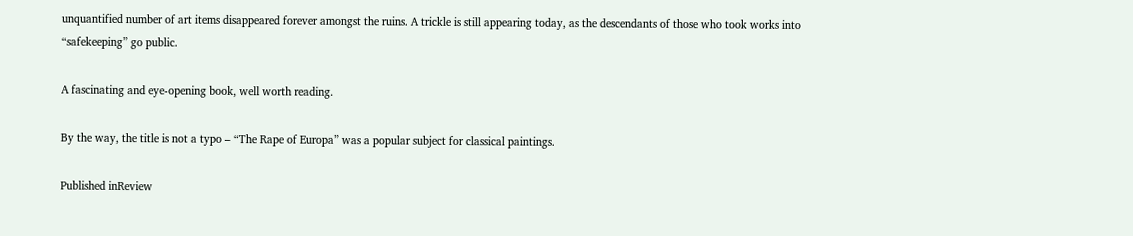unquantified number of art items disappeared forever amongst the ruins. A trickle is still appearing today, as the descendants of those who took works into “safekeeping” go public.

A fascinating and eye-opening book, well worth reading.

By the way, the title is not a typo – “The Rape of Europa” was a popular subject for classical paintings.

Published inReview